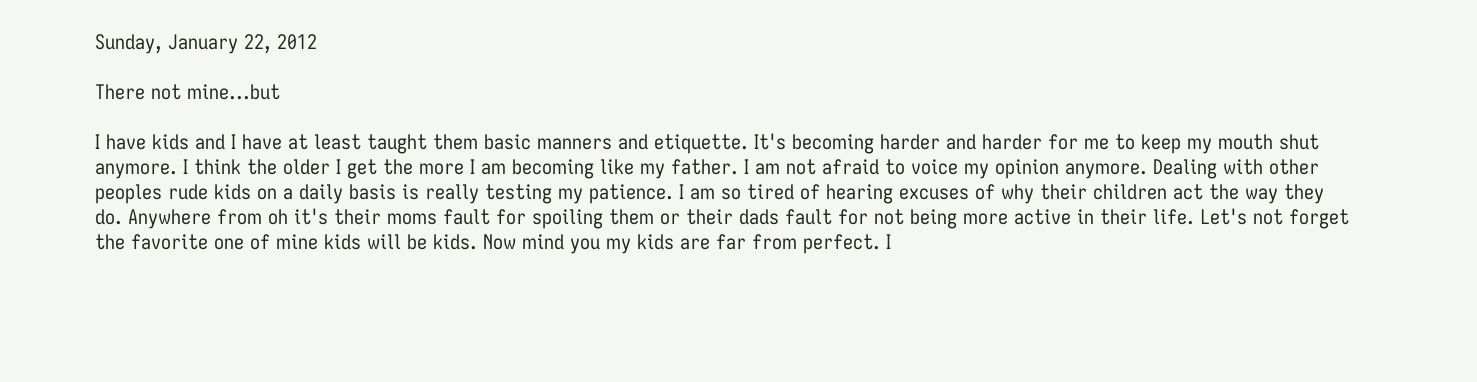Sunday, January 22, 2012

There not mine...but

I have kids and I have at least taught them basic manners and etiquette. It's becoming harder and harder for me to keep my mouth shut anymore. I think the older I get the more I am becoming like my father. I am not afraid to voice my opinion anymore. Dealing with other peoples rude kids on a daily basis is really testing my patience. I am so tired of hearing excuses of why their children act the way they do. Anywhere from oh it's their moms fault for spoiling them or their dads fault for not being more active in their life. Let's not forget the favorite one of mine kids will be kids. Now mind you my kids are far from perfect. I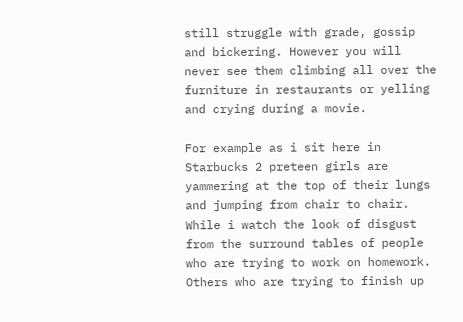still struggle with grade, gossip and bickering. However you will never see them climbing all over the furniture in restaurants or yelling and crying during a movie.

For example as i sit here in Starbucks 2 preteen girls are yammering at the top of their lungs and jumping from chair to chair. While i watch the look of disgust from the surround tables of people who are trying to work on homework. Others who are trying to finish up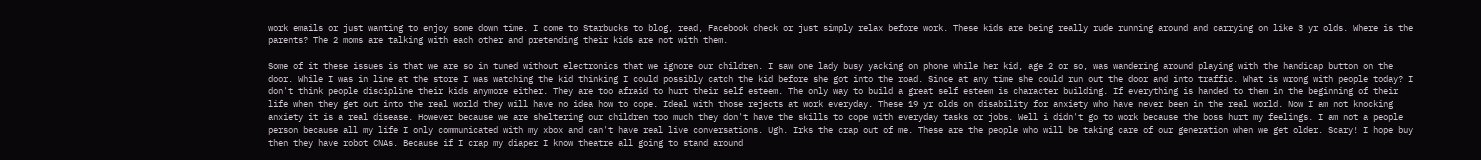work emails or just wanting to enjoy some down time. I come to Starbucks to blog, read, Facebook check or just simply relax before work. These kids are being really rude running around and carrying on like 3 yr olds. Where is the parents? The 2 moms are talking with each other and pretending their kids are not with them.

Some of it these issues is that we are so in tuned without electronics that we ignore our children. I saw one lady busy yacking on phone while her kid, age 2 or so, was wandering around playing with the handicap button on the door. While I was in line at the store I was watching the kid thinking I could possibly catch the kid before she got into the road. Since at any time she could run out the door and into traffic. What is wrong with people today? I don't think people discipline their kids anymore either. They are too afraid to hurt their self esteem. The only way to build a great self esteem is character building. If everything is handed to them in the beginning of their life when they get out into the real world they will have no idea how to cope. Ideal with those rejects at work everyday. These 19 yr olds on disability for anxiety who have never been in the real world. Now I am not knocking anxiety it is a real disease. However because we are sheltering our children too much they don't have the skills to cope with everyday tasks or jobs. Well i didn't go to work because the boss hurt my feelings. I am not a people person because all my life I only communicated with my xbox and can't have real live conversations. Ugh. Irks the crap out of me. These are the people who will be taking care of our generation when we get older. Scary! I hope buy then they have robot CNAs. Because if I crap my diaper I know theatre all going to stand around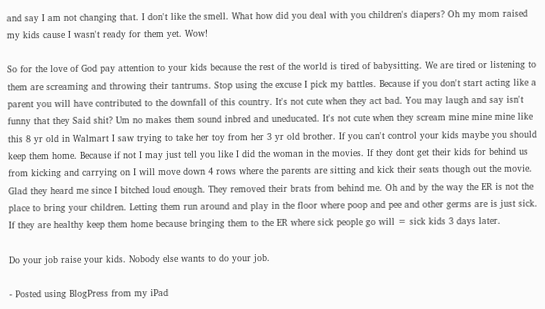and say I am not changing that. I don't like the smell. What how did you deal with you children's diapers? Oh my mom raised my kids cause I wasn't ready for them yet. Wow!

So for the love of God pay attention to your kids because the rest of the world is tired of babysitting. We are tired or listening to them are screaming and throwing their tantrums. Stop using the excuse I pick my battles. Because if you don't start acting like a parent you will have contributed to the downfall of this country. It's not cute when they act bad. You may laugh and say isn't funny that they Said shit? Um no makes them sound inbred and uneducated. It's not cute when they scream mine mine mine like this 8 yr old in Walmart I saw trying to take her toy from her 3 yr old brother. If you can't control your kids maybe you should keep them home. Because if not I may just tell you like I did the woman in the movies. If they dont get their kids for behind us from kicking and carrying on I will move down 4 rows where the parents are sitting and kick their seats though out the movie. Glad they heard me since I bitched loud enough. They removed their brats from behind me. Oh and by the way the ER is not the place to bring your children. Letting them run around and play in the floor where poop and pee and other germs are is just sick. If they are healthy keep them home because bringing them to the ER where sick people go will = sick kids 3 days later.

Do your job raise your kids. Nobody else wants to do your job.

- Posted using BlogPress from my iPad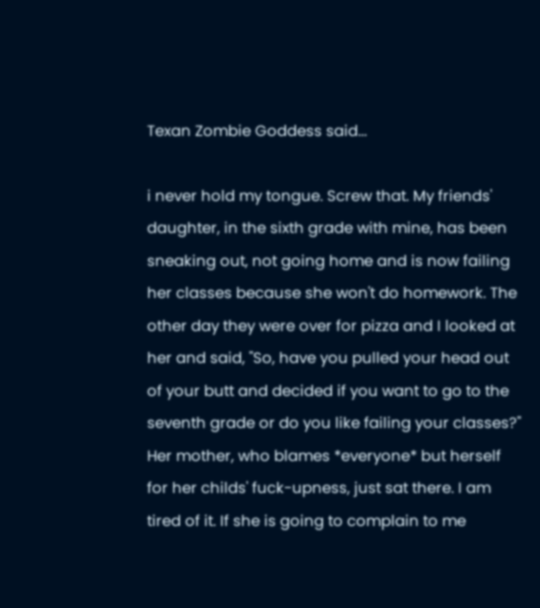Texan Zombie Goddess said...

i never hold my tongue. Screw that. My friends' daughter, in the sixth grade with mine, has been sneaking out, not going home and is now failing her classes because she won't do homework. The other day they were over for pizza and I looked at her and said, "So, have you pulled your head out of your butt and decided if you want to go to the seventh grade or do you like failing your classes?" Her mother, who blames *everyone* but herself for her childs' fuck-upness, just sat there. I am tired of it. If she is going to complain to me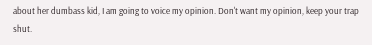about her dumbass kid, I am going to voice my opinion. Don't want my opinion, keep your trap shut.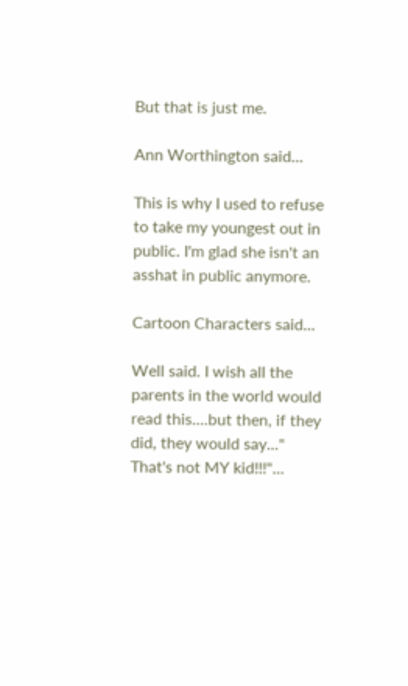But that is just me.

Ann Worthington said...

This is why I used to refuse to take my youngest out in public. I'm glad she isn't an asshat in public anymore.

Cartoon Characters said...

Well said. I wish all the parents in the world would read this....but then, if they did, they would say..." That's not MY kid!!!"...